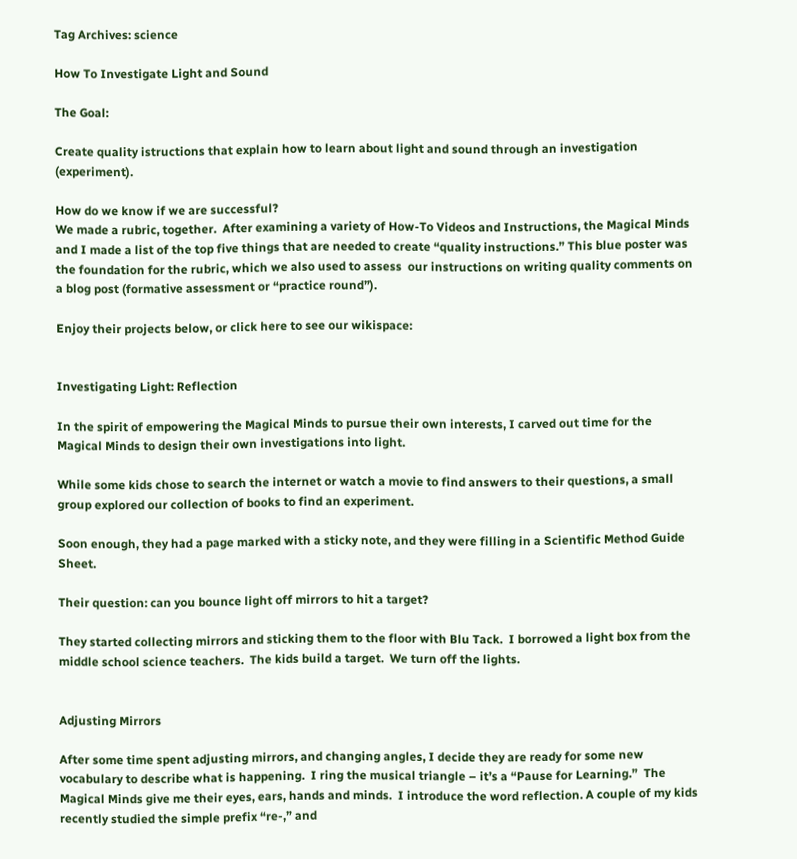Tag Archives: science

How To Investigate Light and Sound

The Goal:

Create quality istructions that explain how to learn about light and sound through an investigation (experiment).

How do we know if we are successful?
We made a rubric, together.  After examining a variety of How-To Videos and Instructions, the Magical Minds and I made a list of the top five things that are needed to create “quality instructions.” This blue poster was the foundation for the rubric, which we also used to assess  our instructions on writing quality comments on a blog post (formative assessment or “practice round”).

Enjoy their projects below, or click here to see our wikispace:


Investigating Light: Reflection

In the spirit of empowering the Magical Minds to pursue their own interests, I carved out time for the Magical Minds to design their own investigations into light.

While some kids chose to search the internet or watch a movie to find answers to their questions, a small group explored our collection of books to find an experiment.

Soon enough, they had a page marked with a sticky note, and they were filling in a Scientific Method Guide Sheet.

Their question: can you bounce light off mirrors to hit a target?

They started collecting mirrors and sticking them to the floor with Blu Tack.  I borrowed a light box from the middle school science teachers.  The kids build a target.  We turn off the lights.


Adjusting Mirrors

After some time spent adjusting mirrors, and changing angles, I decide they are ready for some new vocabulary to describe what is happening.  I ring the musical triangle – it’s a “Pause for Learning.”  The Magical Minds give me their eyes, ears, hands and minds.  I introduce the word reflection. A couple of my kids recently studied the simple prefix “re-,” and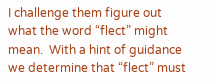I challenge them figure out what the word “flect” might mean.  With a hint of guidance we determine that “flect” must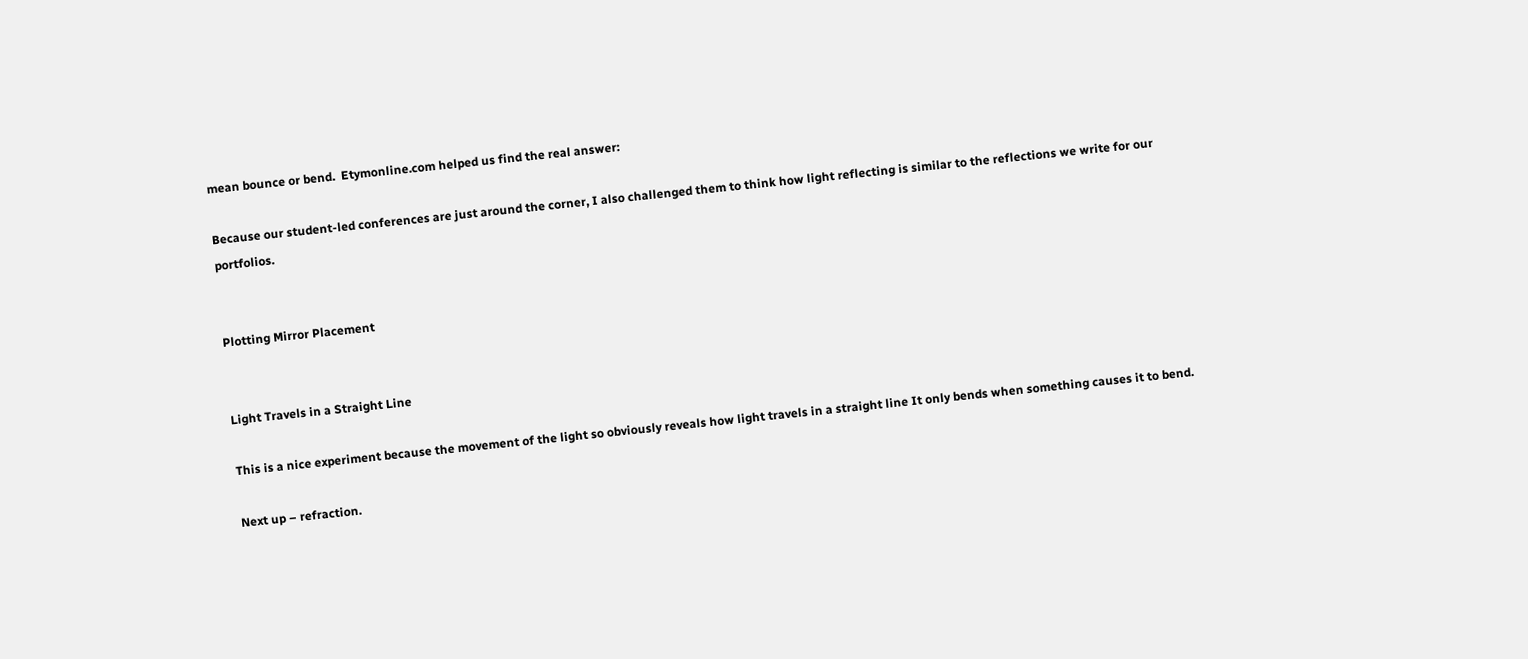mean bounce or bend.  Etymonline.com helped us find the real answer:

Because our student-led conferences are just around the corner, I also challenged them to think how light reflecting is similar to the reflections we write for our portfolios.


Plotting Mirror Placement


Light Travels in a Straight Line

This is a nice experiment because the movement of the light so obviously reveals how light travels in a straight line It only bends when something causes it to bend.

Next up – refraction.